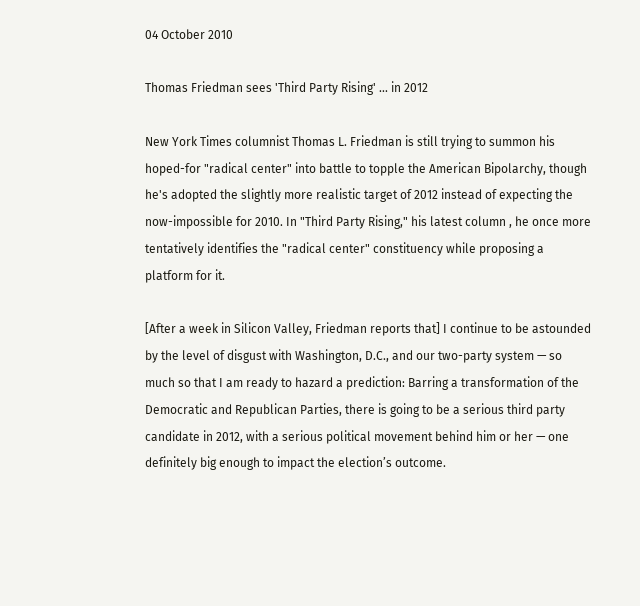04 October 2010

Thomas Friedman sees 'Third Party Rising' ... in 2012

New York Times columnist Thomas L. Friedman is still trying to summon his hoped-for "radical center" into battle to topple the American Bipolarchy, though he's adopted the slightly more realistic target of 2012 instead of expecting the now-impossible for 2010. In "Third Party Rising," his latest column , he once more tentatively identifies the "radical center" constituency while proposing a platform for it.

[After a week in Silicon Valley, Friedman reports that] I continue to be astounded by the level of disgust with Washington, D.C., and our two-party system — so much so that I am ready to hazard a prediction: Barring a transformation of the Democratic and Republican Parties, there is going to be a serious third party candidate in 2012, with a serious political movement behind him or her — one definitely big enough to impact the election’s outcome.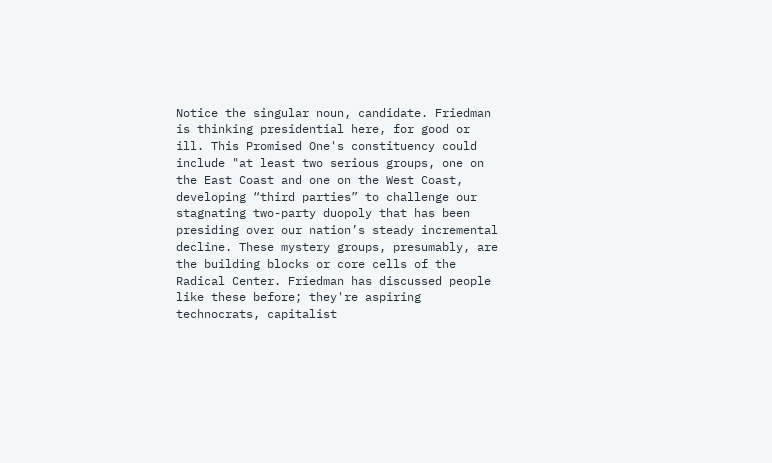Notice the singular noun, candidate. Friedman is thinking presidential here, for good or ill. This Promised One's constituency could include "at least two serious groups, one on the East Coast and one on the West Coast, developing “third parties” to challenge our stagnating two-party duopoly that has been presiding over our nation’s steady incremental decline. These mystery groups, presumably, are the building blocks or core cells of the Radical Center. Friedman has discussed people like these before; they're aspiring technocrats, capitalist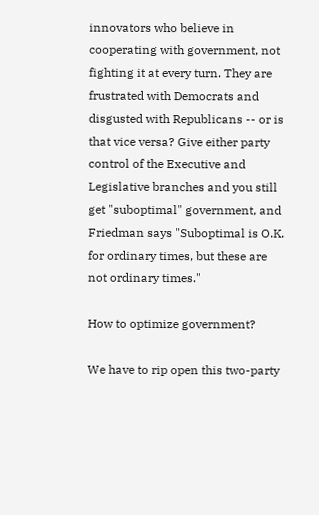innovators who believe in cooperating with government, not fighting it at every turn. They are frustrated with Democrats and disgusted with Republicans -- or is that vice versa? Give either party control of the Executive and Legislative branches and you still get "suboptimal" government, and Friedman says "Suboptimal is O.K. for ordinary times, but these are not ordinary times."

How to optimize government?

We have to rip open this two-party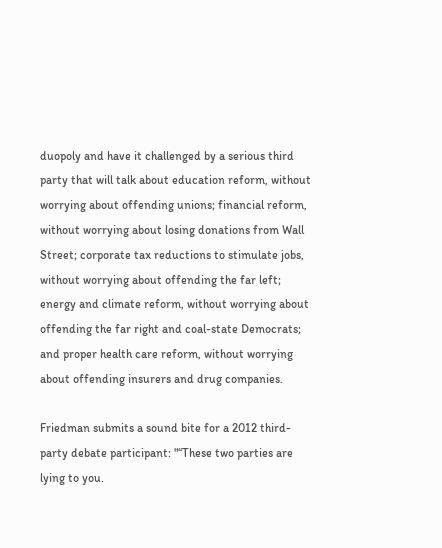duopoly and have it challenged by a serious third party that will talk about education reform, without worrying about offending unions; financial reform, without worrying about losing donations from Wall Street; corporate tax reductions to stimulate jobs, without worrying about offending the far left; energy and climate reform, without worrying about offending the far right and coal-state Democrats; and proper health care reform, without worrying about offending insurers and drug companies.

Friedman submits a sound bite for a 2012 third-party debate participant: "“These two parties are lying to you.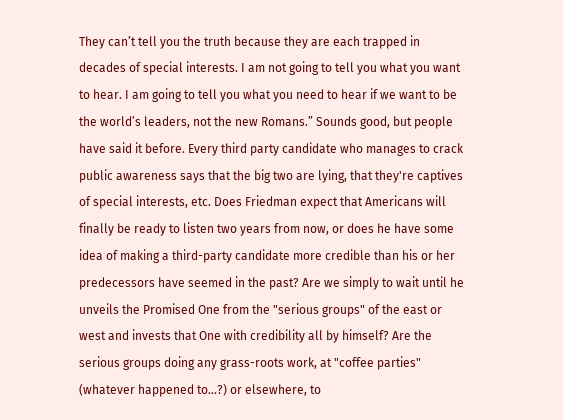They can’t tell you the truth because they are each trapped in decades of special interests. I am not going to tell you what you want to hear. I am going to tell you what you need to hear if we want to be the world’s leaders, not the new Romans.” Sounds good, but people have said it before. Every third party candidate who manages to crack public awareness says that the big two are lying, that they're captives of special interests, etc. Does Friedman expect that Americans will finally be ready to listen two years from now, or does he have some idea of making a third-party candidate more credible than his or her predecessors have seemed in the past? Are we simply to wait until he unveils the Promised One from the "serious groups" of the east or west and invests that One with credibility all by himself? Are the serious groups doing any grass-roots work, at "coffee parties" (whatever happened to...?) or elsewhere, to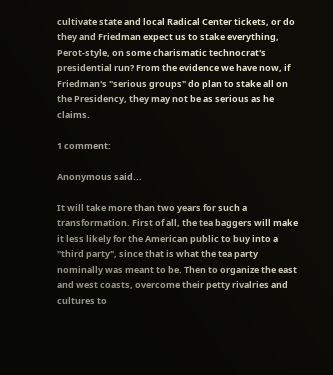cultivate state and local Radical Center tickets, or do they and Friedman expect us to stake everything, Perot-style, on some charismatic technocrat's presidential run? From the evidence we have now, if Friedman's "serious groups" do plan to stake all on the Presidency, they may not be as serious as he claims.

1 comment:

Anonymous said...

It will take more than two years for such a transformation. First of all, the tea baggers will make it less likely for the American public to buy into a "third party", since that is what the tea party nominally was meant to be. Then to organize the east and west coasts, overcome their petty rivalries and cultures to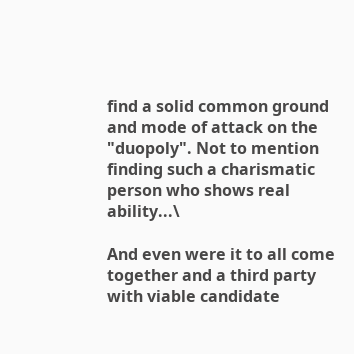find a solid common ground and mode of attack on the "duopoly". Not to mention finding such a charismatic person who shows real ability...\

And even were it to all come together and a third party with viable candidate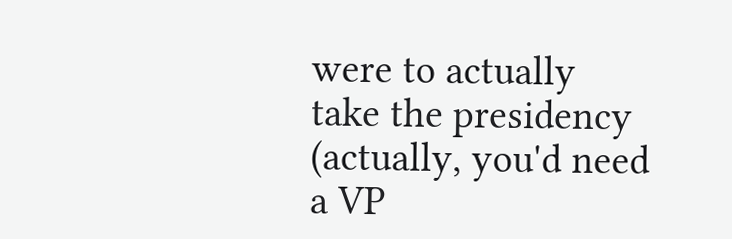were to actually take the presidency (actually, you'd need a VP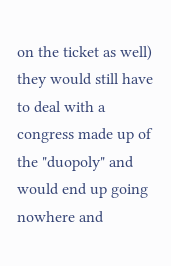on the ticket as well) they would still have to deal with a congress made up of the "duopoly" and would end up going nowhere and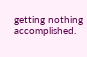getting nothing accomplished.